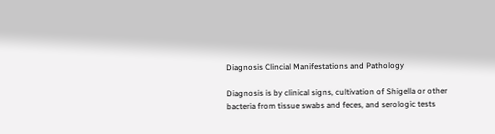Diagnosis Clincial Manifestations and Pathology

Diagnosis is by clinical signs, cultivation of Shigella or other bacteria from tissue swabs and feces, and serologic tests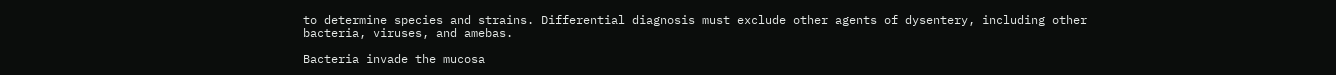to determine species and strains. Differential diagnosis must exclude other agents of dysentery, including other bacteria, viruses, and amebas.

Bacteria invade the mucosa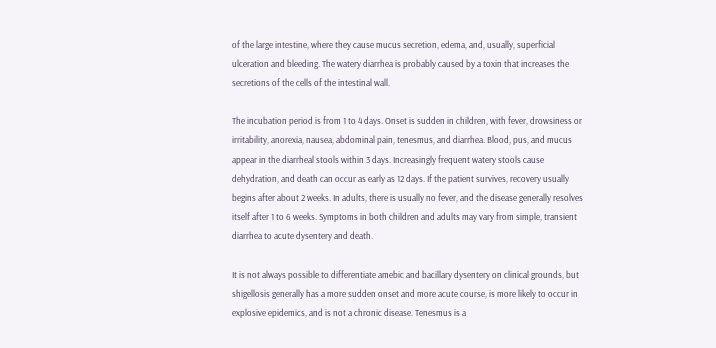of the large intestine, where they cause mucus secretion, edema, and, usually, superficial ulceration and bleeding. The watery diarrhea is probably caused by a toxin that increases the secretions of the cells of the intestinal wall.

The incubation period is from 1 to 4 days. Onset is sudden in children, with fever, drowsiness or irritability, anorexia, nausea, abdominal pain, tenesmus, and diarrhea. Blood, pus, and mucus appear in the diarrheal stools within 3 days. Increasingly frequent watery stools cause dehydration, and death can occur as early as 12 days. If the patient survives, recovery usually begins after about 2 weeks. In adults, there is usually no fever, and the disease generally resolves itself after 1 to 6 weeks. Symptoms in both children and adults may vary from simple, transient diarrhea to acute dysentery and death.

It is not always possible to differentiate amebic and bacillary dysentery on clinical grounds, but shigellosis generally has a more sudden onset and more acute course, is more likely to occur in explosive epidemics, and is not a chronic disease. Tenesmus is a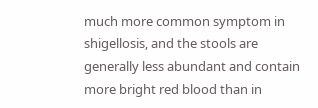much more common symptom in shigellosis, and the stools are generally less abundant and contain more bright red blood than in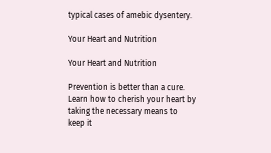typical cases of amebic dysentery.

Your Heart and Nutrition

Your Heart and Nutrition

Prevention is better than a cure. Learn how to cherish your heart by taking the necessary means to keep it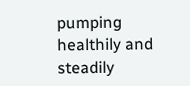pumping healthily and steadily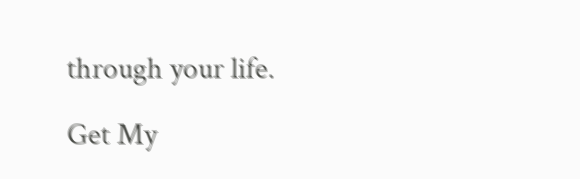through your life.

Get My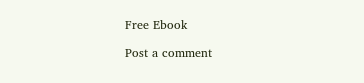Free Ebook

Post a comment